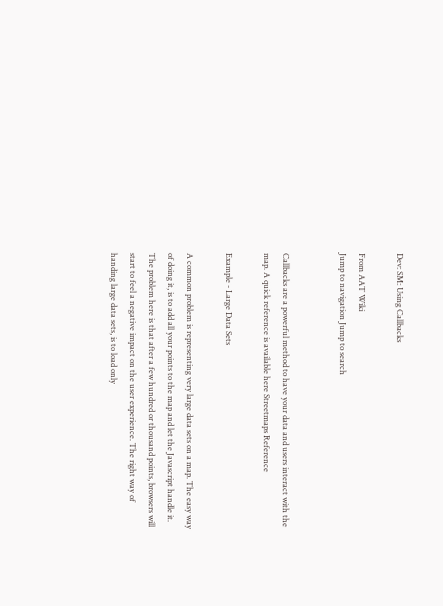Dev: SM: Using Callbacks

From AAT Wiki
Jump to navigation Jump to search


Callbacks are a powerful method to have your data and users interact with the map. A quick reference is available here Streetmaps Reference

Example - Large Data Sets

A common problem is representing very large data sets on a map. The easy way of doing it, is to add all your points to the map and let the Javascript handle it. The problem here is that after a few hundred or thousand points, browsers will start to feel a negative impact on the user experience. The right way of handing large data sets, is to load only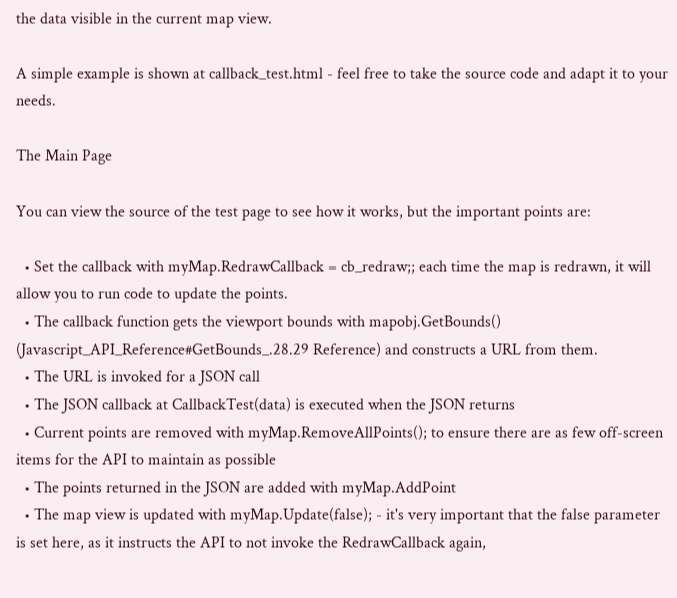the data visible in the current map view.

A simple example is shown at callback_test.html - feel free to take the source code and adapt it to your needs.

The Main Page

You can view the source of the test page to see how it works, but the important points are:

  • Set the callback with myMap.RedrawCallback = cb_redraw;; each time the map is redrawn, it will allow you to run code to update the points.
  • The callback function gets the viewport bounds with mapobj.GetBounds() (Javascript_API_Reference#GetBounds_.28.29 Reference) and constructs a URL from them.
  • The URL is invoked for a JSON call
  • The JSON callback at CallbackTest(data) is executed when the JSON returns
  • Current points are removed with myMap.RemoveAllPoints(); to ensure there are as few off-screen items for the API to maintain as possible
  • The points returned in the JSON are added with myMap.AddPoint
  • The map view is updated with myMap.Update(false); - it's very important that the false parameter is set here, as it instructs the API to not invoke the RedrawCallback again,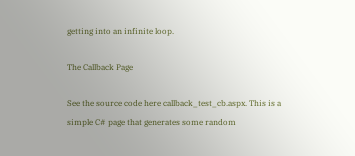getting into an infinite loop.

The Callback Page

See the source code here callback_test_cb.aspx. This is a simple C# page that generates some random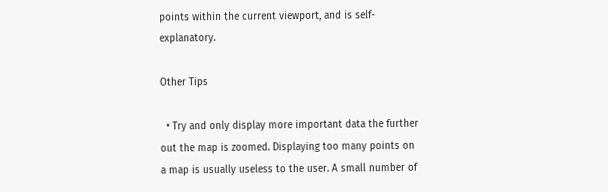points within the current viewport, and is self-explanatory.

Other Tips

  • Try and only display more important data the further out the map is zoomed. Displaying too many points on a map is usually useless to the user. A small number of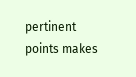pertinent points makes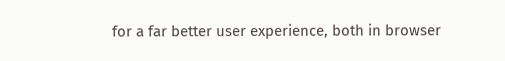for a far better user experience, both in browser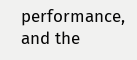performance, and the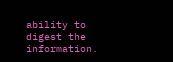ability to digest the information.